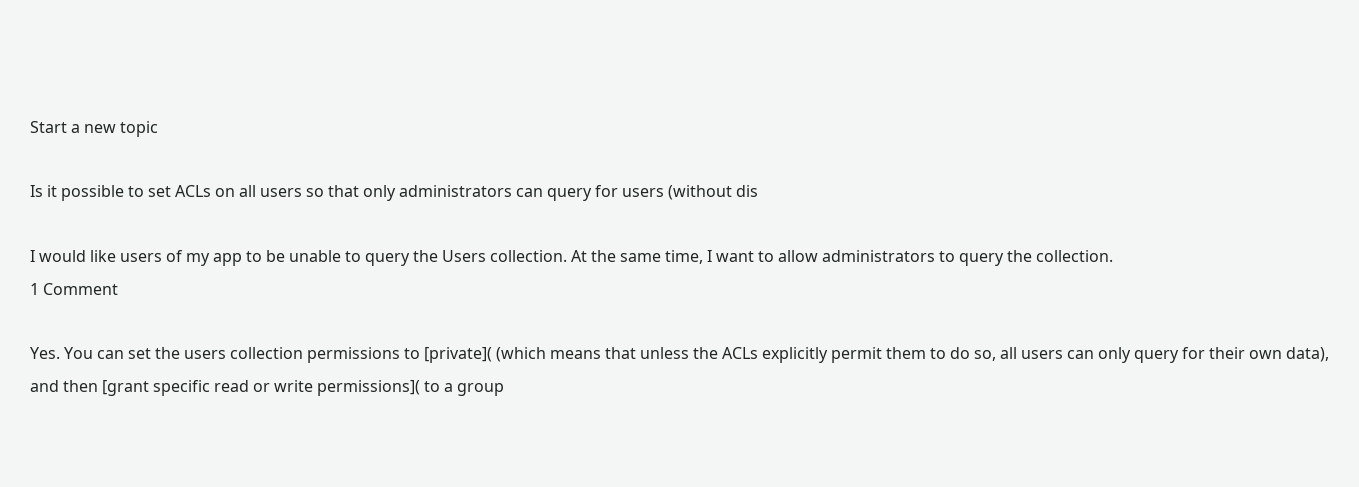Start a new topic

Is it possible to set ACLs on all users so that only administrators can query for users (without dis

I would like users of my app to be unable to query the Users collection. At the same time, I want to allow administrators to query the collection.
1 Comment

Yes. You can set the users collection permissions to [private]( (which means that unless the ACLs explicitly permit them to do so, all users can only query for their own data), and then [grant specific read or write permissions]( to a group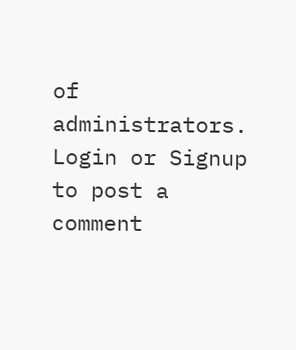of administrators.
Login or Signup to post a comment